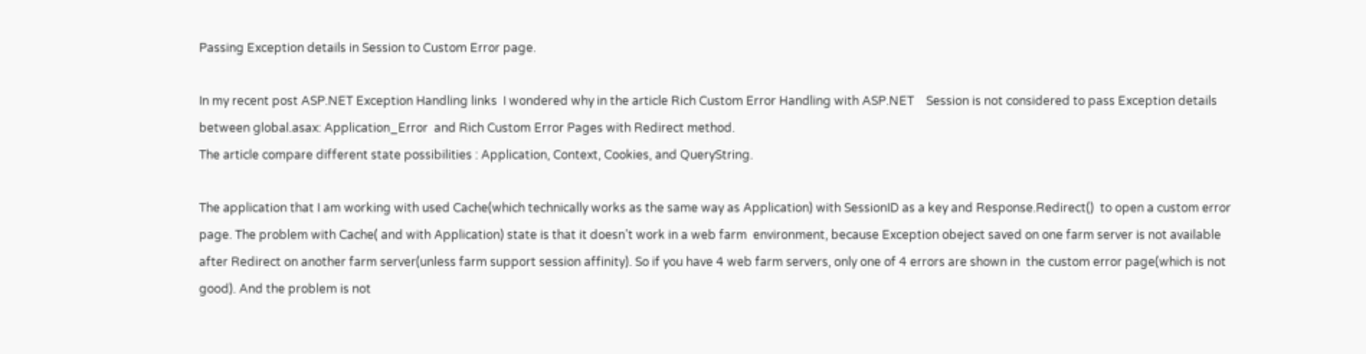Passing Exception details in Session to Custom Error page.

In my recent post ASP.NET Exception Handling links  I wondered why in the article Rich Custom Error Handling with ASP.NET    Session is not considered to pass Exception details between global.asax: Application_Error  and Rich Custom Error Pages with Redirect method.
The article compare different state possibilities : Application, Context, Cookies, and QueryString.

The application that I am working with used Cache(which technically works as the same way as Application) with SessionID as a key and Response.Redirect()  to open a custom error page. The problem with Cache( and with Application) state is that it doesn’t work in a web farm  environment, because Exception obeject saved on one farm server is not available after Redirect on another farm server(unless farm support session affinity). So if you have 4 web farm servers, only one of 4 errors are shown in  the custom error page(which is not good). And the problem is not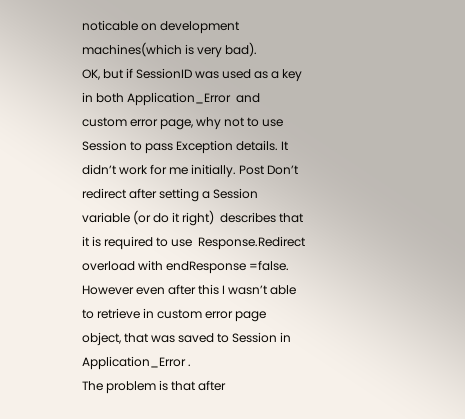noticable on development machines(which is very bad).
OK, but if SessionID was used as a key in both Application_Error  and custom error page, why not to use Session to pass Exception details. It didn’t work for me initially. Post Don’t redirect after setting a Session variable (or do it right)  describes that it is required to use  Response.Redirect overload with endResponse =false. However even after this I wasn’t able to retrieve in custom error page object, that was saved to Session in Application_Error .
The problem is that after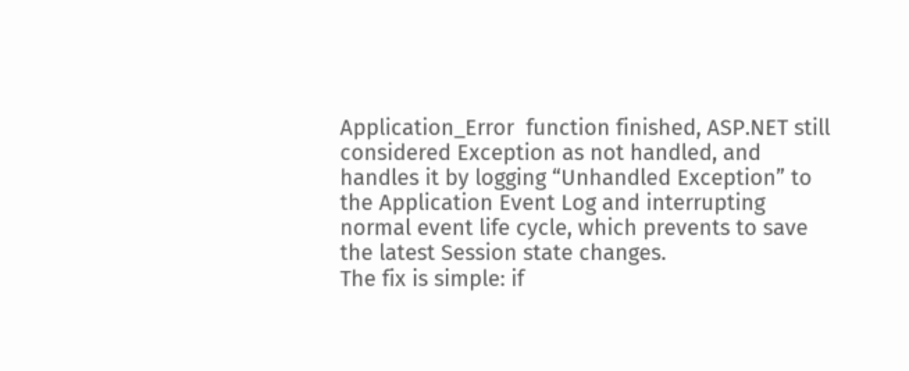Application_Error  function finished, ASP.NET still considered Exception as not handled, and handles it by logging “Unhandled Exception” to the Application Event Log and interrupting normal event life cycle, which prevents to save the latest Session state changes.
The fix is simple: if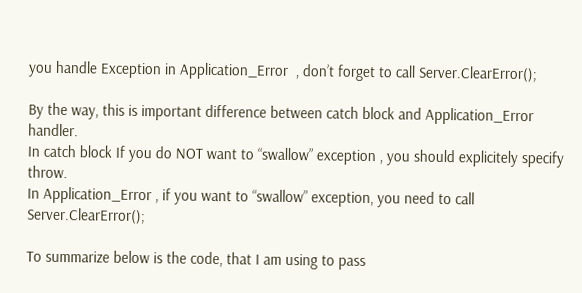you handle Exception in Application_Error  , don’t forget to call Server.ClearError();

By the way, this is important difference between catch block and Application_Error  handler.
In catch block If you do NOT want to “swallow” exception , you should explicitely specify throw.
In Application_Error , if you want to “swallow” exception, you need to call Server.ClearError();

To summarize below is the code, that I am using to pass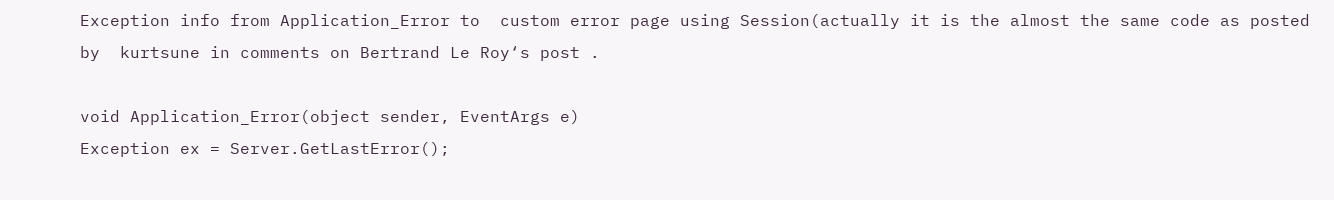Exception info from Application_Error to  custom error page using Session(actually it is the almost the same code as posted by  kurtsune in comments on Bertrand Le Roy‘s post .

void Application_Error(object sender, EventArgs e)
Exception ex = Server.GetLastError();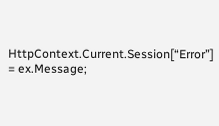HttpContext.Current.Session[“Error”] = ex.Message;